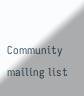Community mailing list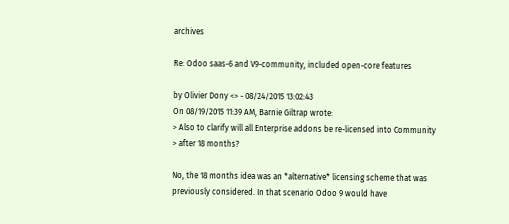archives

Re: Odoo saas-6 and V9-community, included open-core features

by Olivier Dony <> - 08/24/2015 13:02:43
On 08/19/2015 11:39 AM, Barnie Giltrap wrote:
> Also to clarify will all Enterprise addons be re-licensed into Community
> after 18 months?

No, the 18 months idea was an *alternative* licensing scheme that was
previously considered. In that scenario Odoo 9 would have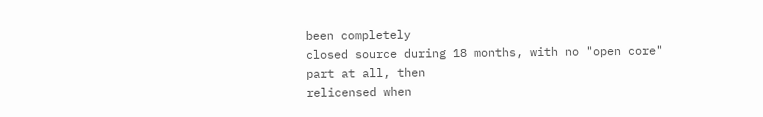been completely
closed source during 18 months, with no "open core" part at all, then
relicensed when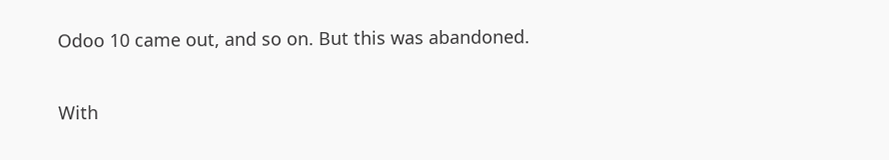Odoo 10 came out, and so on. But this was abandoned.

With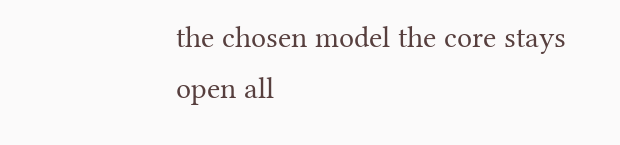the chosen model the core stays open all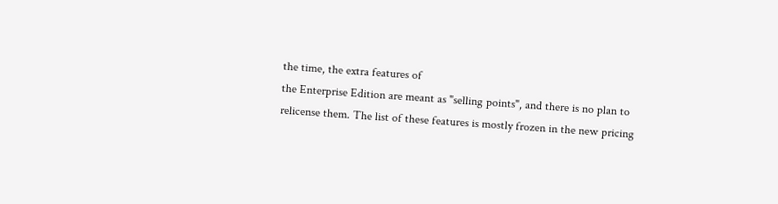the time, the extra features of
the Enterprise Edition are meant as "selling points", and there is no plan to
relicense them. The list of these features is mostly frozen in the new pricing